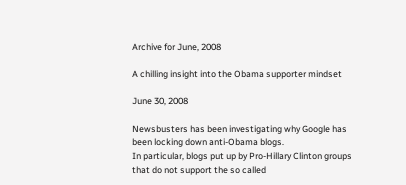Archive for June, 2008

A chilling insight into the Obama supporter mindset

June 30, 2008

Newsbusters has been investigating why Google has been locking down anti-Obama blogs.
In particular, blogs put up by Pro-Hillary Clinton groups that do not support the so called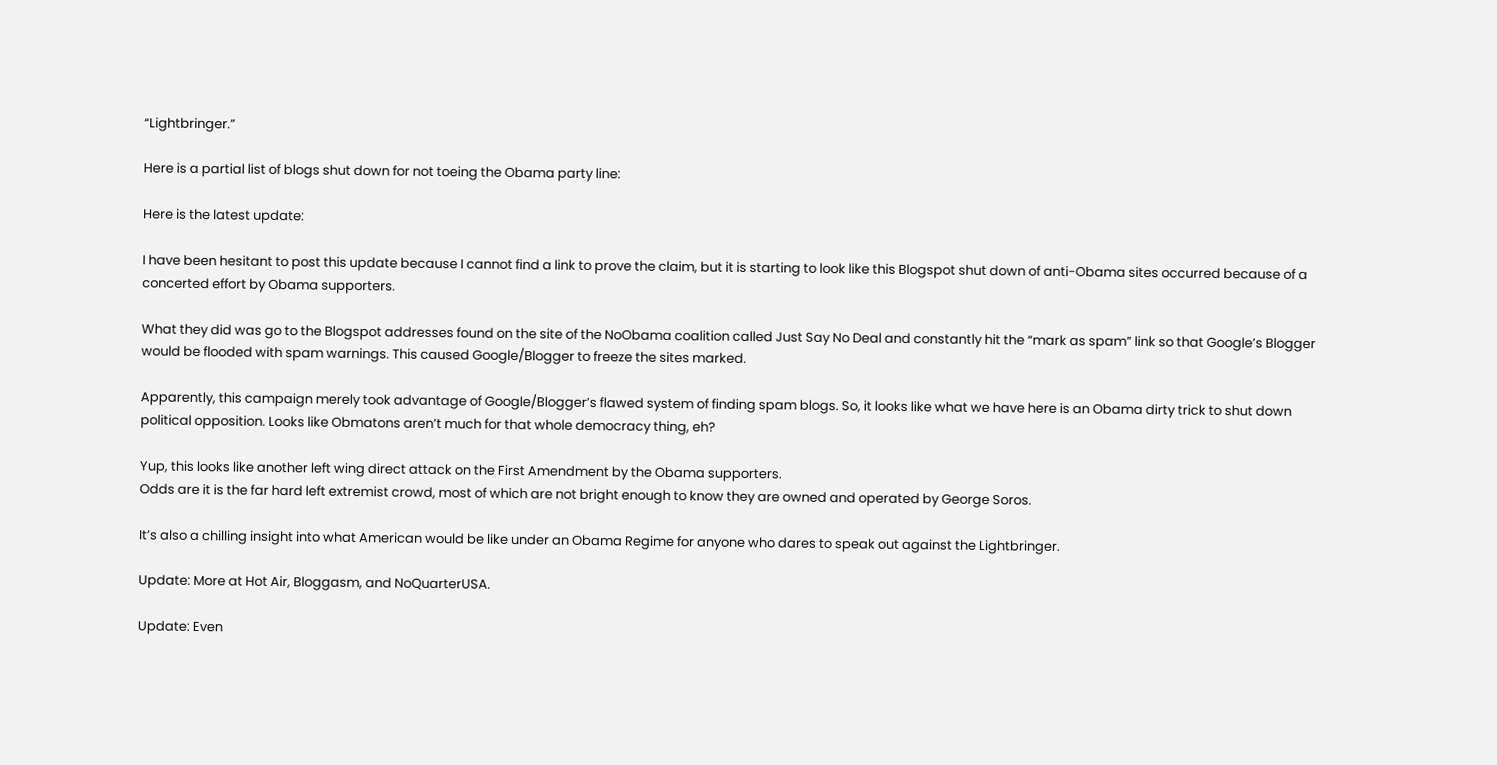“Lightbringer.”

Here is a partial list of blogs shut down for not toeing the Obama party line:

Here is the latest update:

I have been hesitant to post this update because I cannot find a link to prove the claim, but it is starting to look like this Blogspot shut down of anti-Obama sites occurred because of a concerted effort by Obama supporters.

What they did was go to the Blogspot addresses found on the site of the NoObama coalition called Just Say No Deal and constantly hit the “mark as spam” link so that Google’s Blogger would be flooded with spam warnings. This caused Google/Blogger to freeze the sites marked.

Apparently, this campaign merely took advantage of Google/Blogger’s flawed system of finding spam blogs. So, it looks like what we have here is an Obama dirty trick to shut down political opposition. Looks like Obmatons aren’t much for that whole democracy thing, eh?

Yup, this looks like another left wing direct attack on the First Amendment by the Obama supporters.
Odds are it is the far hard left extremist crowd, most of which are not bright enough to know they are owned and operated by George Soros.

It’s also a chilling insight into what American would be like under an Obama Regime for anyone who dares to speak out against the Lightbringer.

Update: More at Hot Air, Bloggasm, and NoQuarterUSA.

Update: Even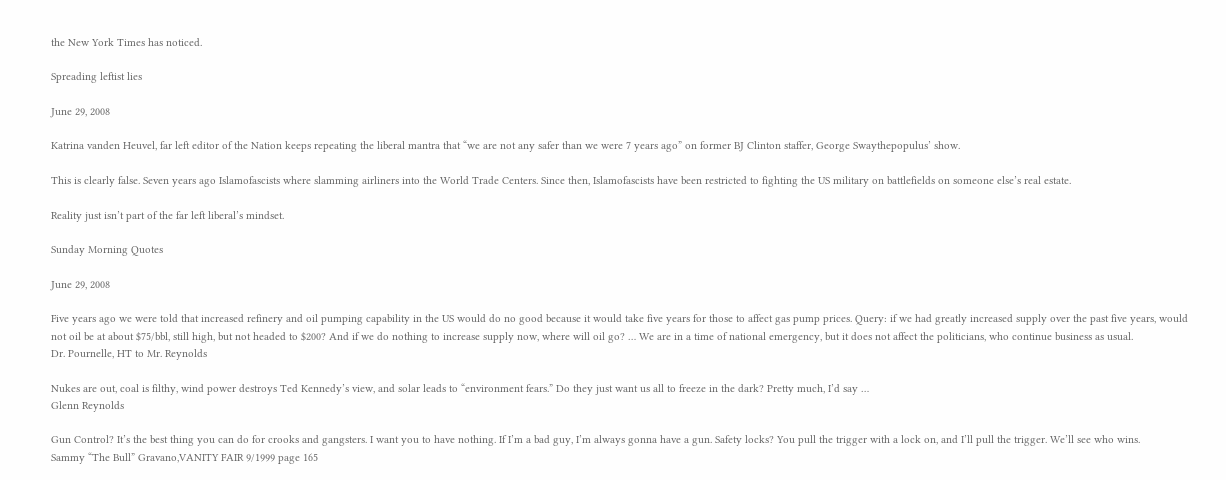the New York Times has noticed.

Spreading leftist lies

June 29, 2008

Katrina vanden Heuvel, far left editor of the Nation keeps repeating the liberal mantra that “we are not any safer than we were 7 years ago” on former BJ Clinton staffer, George Swaythepopulus’ show.

This is clearly false. Seven years ago Islamofascists where slamming airliners into the World Trade Centers. Since then, Islamofascists have been restricted to fighting the US military on battlefields on someone else’s real estate.

Reality just isn’t part of the far left liberal’s mindset.

Sunday Morning Quotes

June 29, 2008

Five years ago we were told that increased refinery and oil pumping capability in the US would do no good because it would take five years for those to affect gas pump prices. Query: if we had greatly increased supply over the past five years, would not oil be at about $75/bbl, still high, but not headed to $200? And if we do nothing to increase supply now, where will oil go? … We are in a time of national emergency, but it does not affect the politicians, who continue business as usual.
Dr. Pournelle, HT to Mr. Reynolds

Nukes are out, coal is filthy, wind power destroys Ted Kennedy’s view, and solar leads to “environment fears.” Do they just want us all to freeze in the dark? Pretty much, I’d say …
Glenn Reynolds

Gun Control? It’s the best thing you can do for crooks and gangsters. I want you to have nothing. If I’m a bad guy, I’m always gonna have a gun. Safety locks? You pull the trigger with a lock on, and I’ll pull the trigger. We’ll see who wins.
Sammy “The Bull” Gravano,VANITY FAIR 9/1999 page 165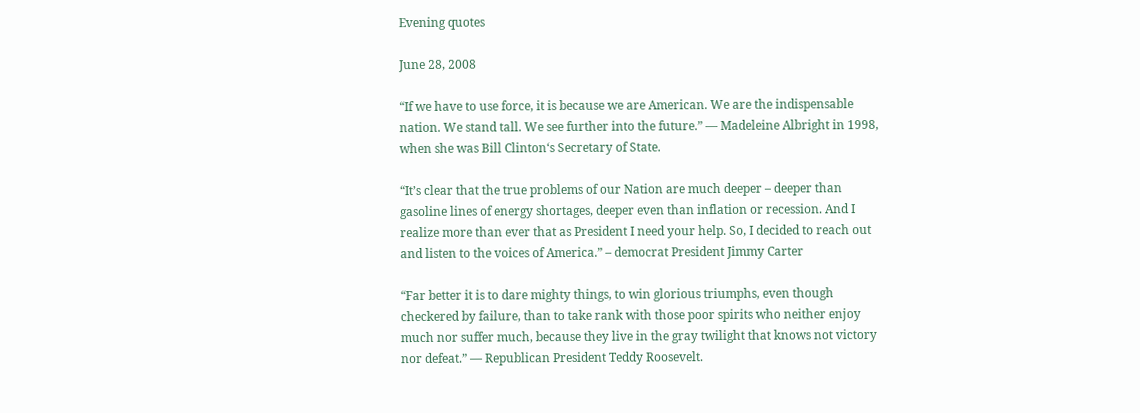Evening quotes

June 28, 2008

“If we have to use force, it is because we are American. We are the indispensable nation. We stand tall. We see further into the future.” — Madeleine Albright in 1998, when she was Bill Clinton‘s Secretary of State.

“It’s clear that the true problems of our Nation are much deeper – deeper than gasoline lines of energy shortages, deeper even than inflation or recession. And I realize more than ever that as President I need your help. So, I decided to reach out and listen to the voices of America.” – democrat President Jimmy Carter

“Far better it is to dare mighty things, to win glorious triumphs, even though checkered by failure, than to take rank with those poor spirits who neither enjoy much nor suffer much, because they live in the gray twilight that knows not victory nor defeat.” — Republican President Teddy Roosevelt.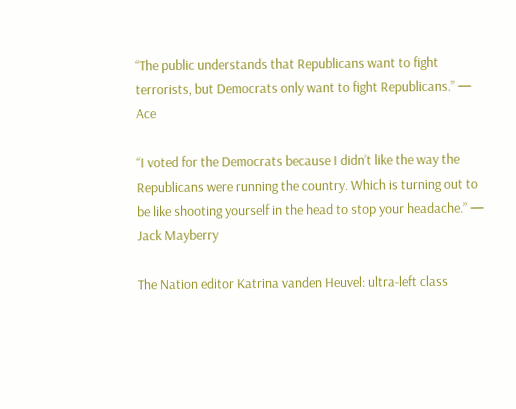“The public understands that Republicans want to fight terrorists, but Democrats only want to fight Republicans.” — Ace

“I voted for the Democrats because I didn’t like the way the Republicans were running the country. Which is turning out to be like shooting yourself in the head to stop your headache.” — Jack Mayberry

The Nation editor Katrina vanden Heuvel: ultra-left class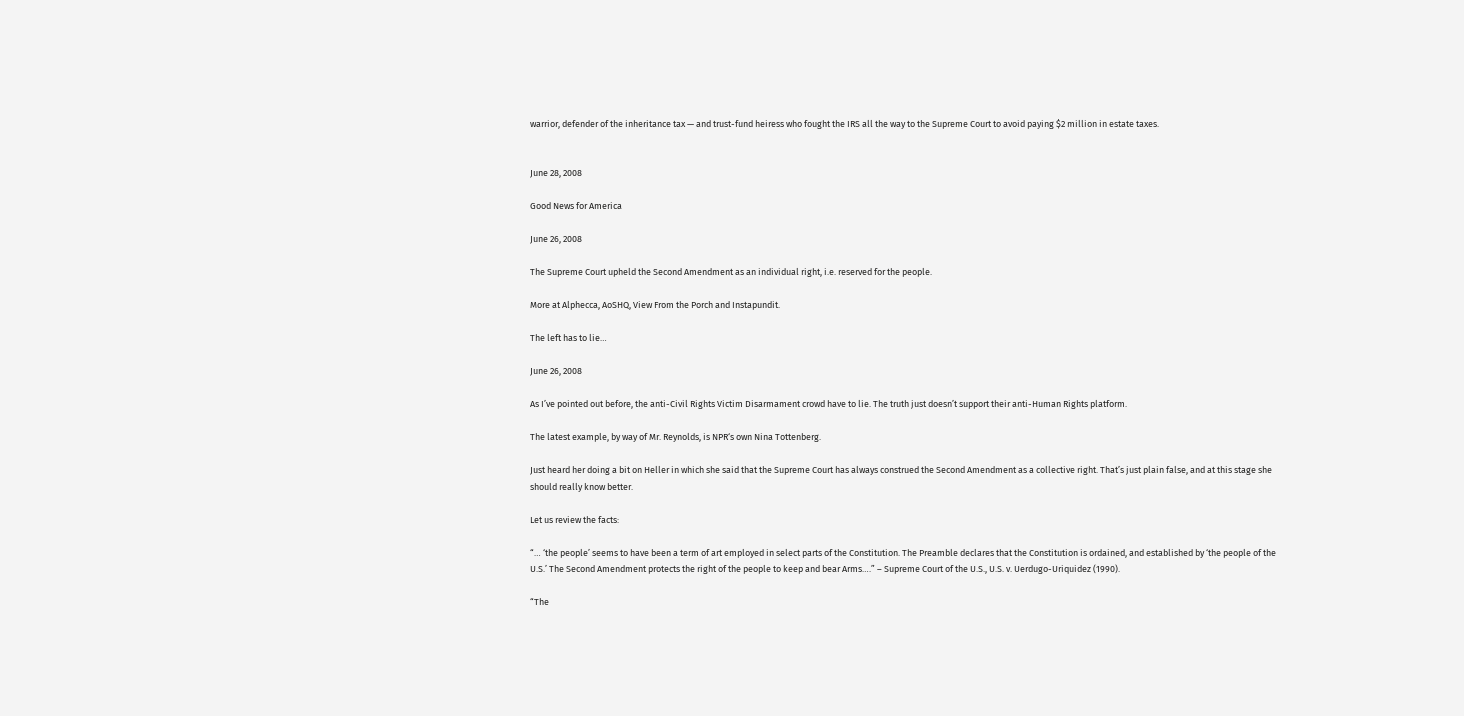warrior, defender of the inheritance tax — and trust-fund heiress who fought the IRS all the way to the Supreme Court to avoid paying $2 million in estate taxes.


June 28, 2008

Good News for America

June 26, 2008

The Supreme Court upheld the Second Amendment as an individual right, i.e. reserved for the people.

More at Alphecca, AoSHQ, View From the Porch and Instapundit.

The left has to lie…

June 26, 2008

As I’ve pointed out before, the anti-Civil Rights Victim Disarmament crowd have to lie. The truth just doesn’t support their anti-Human Rights platform.

The latest example, by way of Mr. Reynolds, is NPR‘s own Nina Tottenberg.

Just heard her doing a bit on Heller in which she said that the Supreme Court has always construed the Second Amendment as a collective right. That’s just plain false, and at this stage she should really know better.

Let us review the facts:

“… ‘the people’ seems to have been a term of art employed in select parts of the Constitution. The Preamble declares that the Constitution is ordained, and established by ‘the people of the U.S.’ The Second Amendment protects the right of the people to keep and bear Arms….” – Supreme Court of the U.S., U.S. v. Uerdugo-Uriquidez (1990).

“The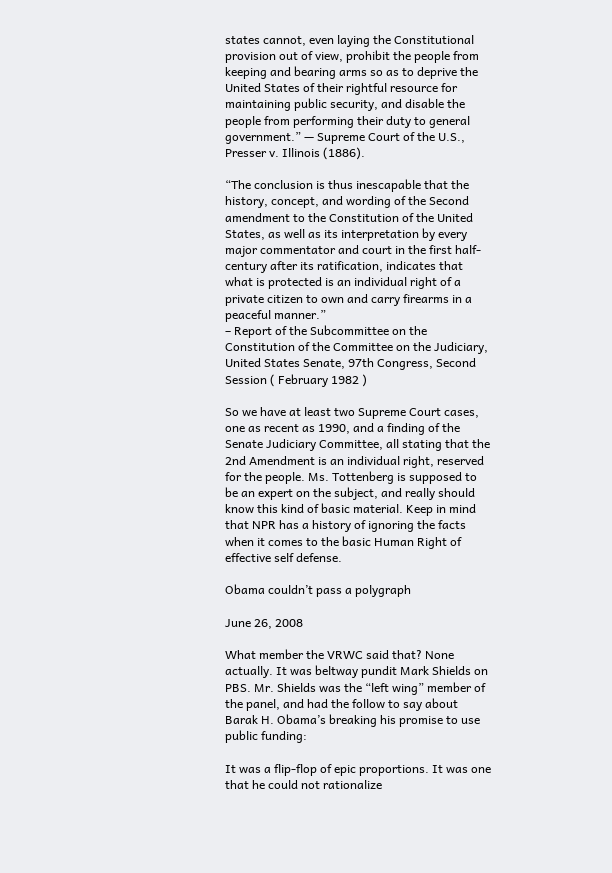states cannot, even laying the Constitutional provision out of view, prohibit the people from keeping and bearing arms so as to deprive the United States of their rightful resource for maintaining public security, and disable the people from performing their duty to general government.” — Supreme Court of the U.S., Presser v. Illinois (1886).

“The conclusion is thus inescapable that the history, concept, and wording of the Second amendment to the Constitution of the United States, as well as its interpretation by every major commentator and court in the first half-century after its ratification, indicates that what is protected is an individual right of a private citizen to own and carry firearms in a peaceful manner.”
– Report of the Subcommittee on the Constitution of the Committee on the Judiciary, United States Senate, 97th Congress, Second Session ( February 1982 )

So we have at least two Supreme Court cases, one as recent as 1990, and a finding of the Senate Judiciary Committee, all stating that the 2nd Amendment is an individual right, reserved for the people. Ms. Tottenberg is supposed to be an expert on the subject, and really should know this kind of basic material. Keep in mind that NPR has a history of ignoring the facts when it comes to the basic Human Right of effective self defense.

Obama couldn’t pass a polygraph

June 26, 2008

What member the VRWC said that? None actually. It was beltway pundit Mark Shields on PBS. Mr. Shields was the “left wing” member of the panel, and had the follow to say about Barak H. Obama’s breaking his promise to use public funding:

It was a flip-flop of epic proportions. It was one that he could not rationalize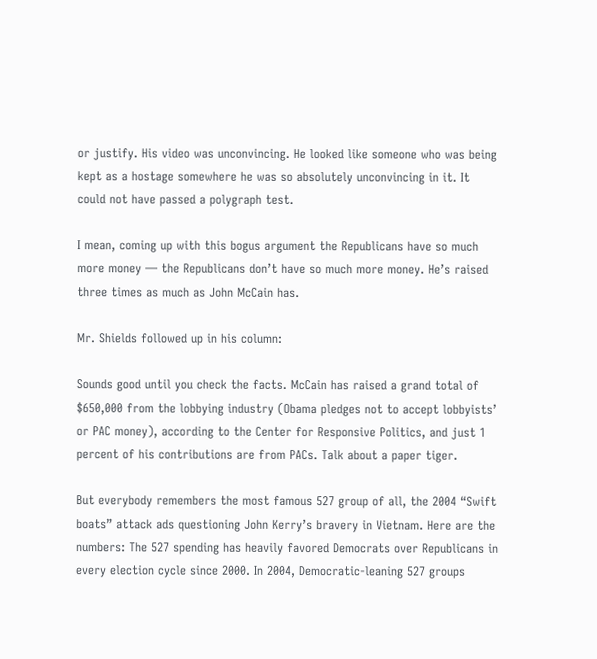or justify. His video was unconvincing. He looked like someone who was being kept as a hostage somewhere he was so absolutely unconvincing in it. It could not have passed a polygraph test.

I mean, coming up with this bogus argument the Republicans have so much more money — the Republicans don’t have so much more money. He’s raised three times as much as John McCain has.

Mr. Shields followed up in his column:

Sounds good until you check the facts. McCain has raised a grand total of $650,000 from the lobbying industry (Obama pledges not to accept lobbyists’ or PAC money), according to the Center for Responsive Politics, and just 1 percent of his contributions are from PACs. Talk about a paper tiger.

But everybody remembers the most famous 527 group of all, the 2004 “Swift boats” attack ads questioning John Kerry’s bravery in Vietnam. Here are the numbers: The 527 spending has heavily favored Democrats over Republicans in every election cycle since 2000. In 2004, Democratic-leaning 527 groups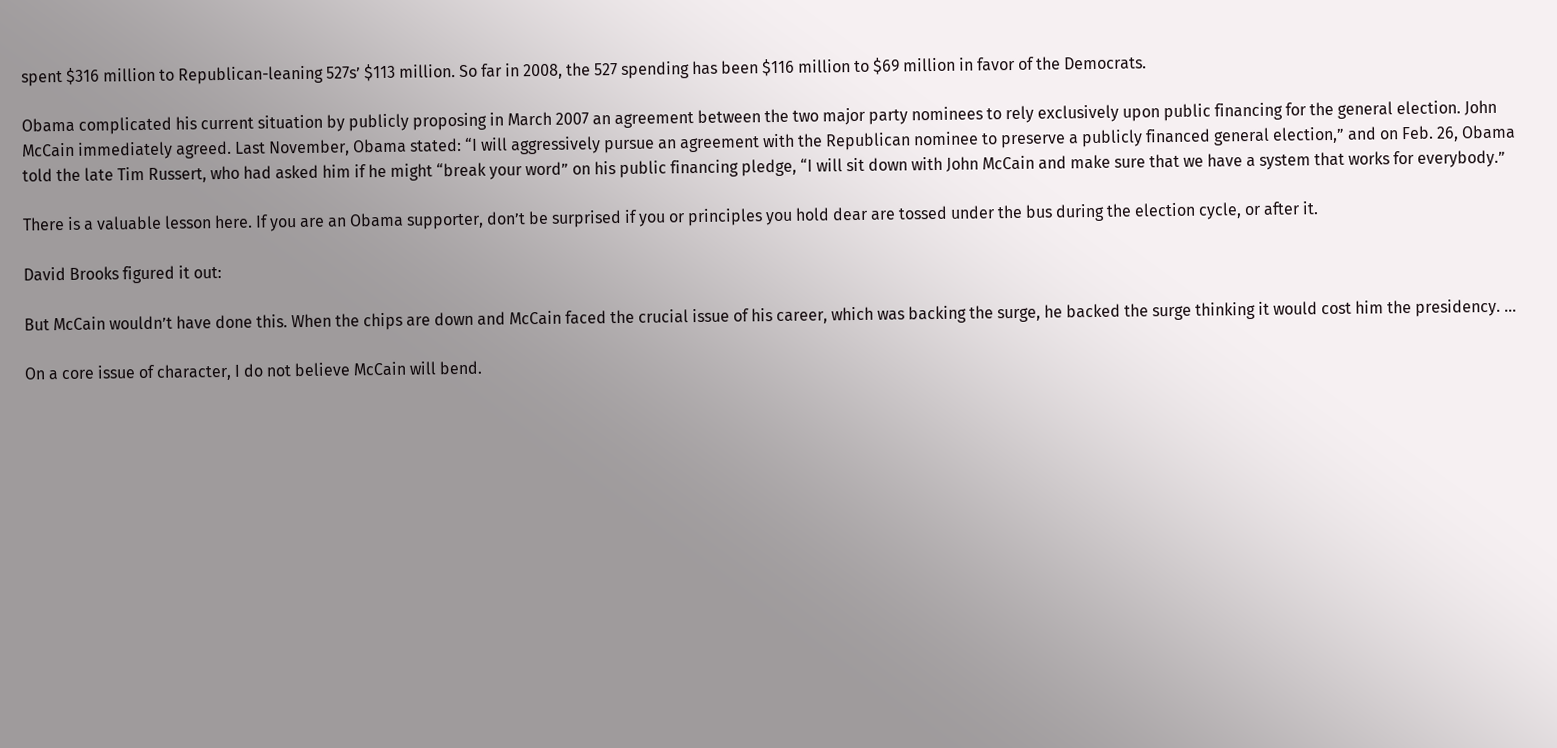spent $316 million to Republican-leaning 527s’ $113 million. So far in 2008, the 527 spending has been $116 million to $69 million in favor of the Democrats.

Obama complicated his current situation by publicly proposing in March 2007 an agreement between the two major party nominees to rely exclusively upon public financing for the general election. John McCain immediately agreed. Last November, Obama stated: “I will aggressively pursue an agreement with the Republican nominee to preserve a publicly financed general election,” and on Feb. 26, Obama told the late Tim Russert, who had asked him if he might “break your word” on his public financing pledge, “I will sit down with John McCain and make sure that we have a system that works for everybody.”

There is a valuable lesson here. If you are an Obama supporter, don’t be surprised if you or principles you hold dear are tossed under the bus during the election cycle, or after it.

David Brooks figured it out:

But McCain wouldn’t have done this. When the chips are down and McCain faced the crucial issue of his career, which was backing the surge, he backed the surge thinking it would cost him the presidency. …

On a core issue of character, I do not believe McCain will bend.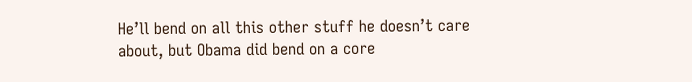He’ll bend on all this other stuff he doesn’t care about, but Obama did bend on a core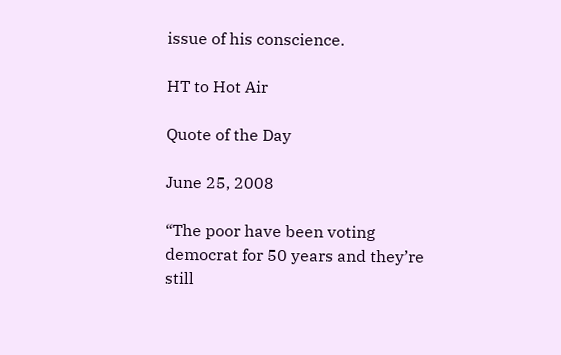issue of his conscience.

HT to Hot Air

Quote of the Day

June 25, 2008

“The poor have been voting democrat for 50 years and they’re still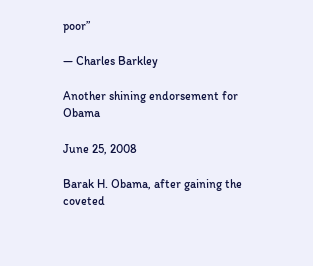poor”

— Charles Barkley

Another shining endorsement for Obama

June 25, 2008

Barak H. Obama, after gaining the coveted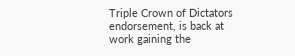Triple Crown of Dictators endorsement, is back at work gaining the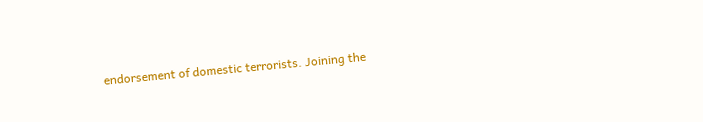endorsement of domestic terrorists. Joining the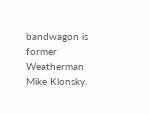bandwagon is former Weatherman Mike Klonsky.